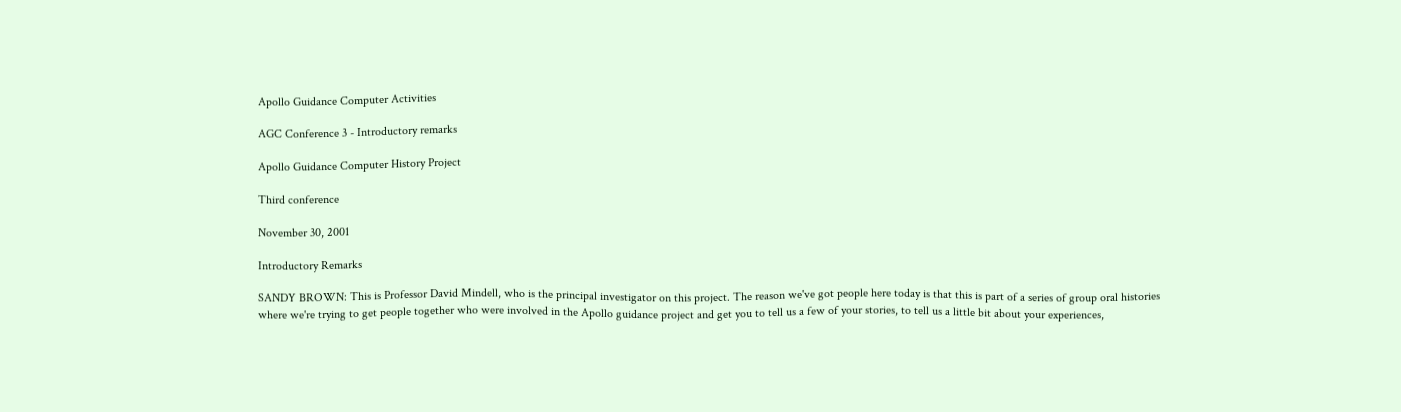Apollo Guidance Computer Activities

AGC Conference 3 - Introductory remarks

Apollo Guidance Computer History Project

Third conference

November 30, 2001

Introductory Remarks

SANDY BROWN: This is Professor David Mindell, who is the principal investigator on this project. The reason we've got people here today is that this is part of a series of group oral histories where we're trying to get people together who were involved in the Apollo guidance project and get you to tell us a few of your stories, to tell us a little bit about your experiences,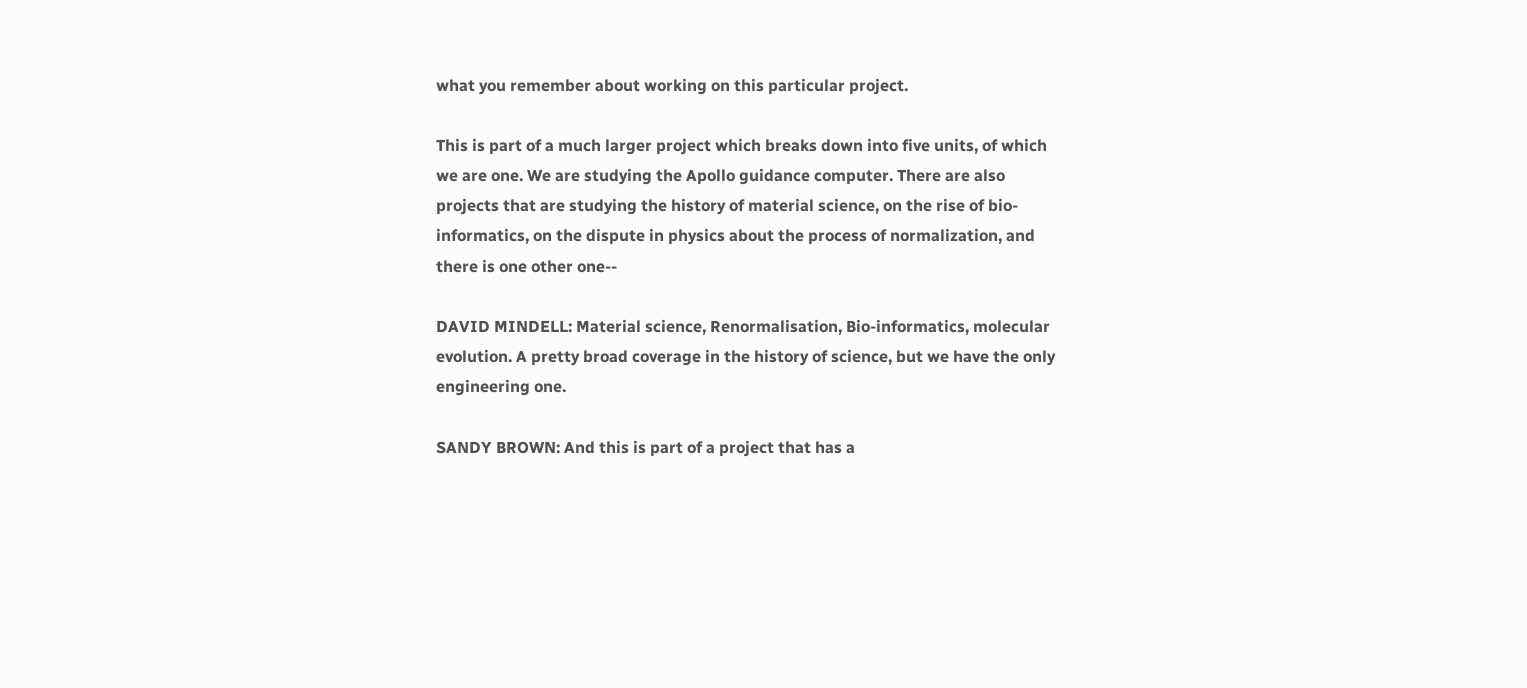what you remember about working on this particular project.

This is part of a much larger project which breaks down into five units, of which we are one. We are studying the Apollo guidance computer. There are also projects that are studying the history of material science, on the rise of bio-informatics, on the dispute in physics about the process of normalization, and there is one other one--

DAVID MINDELL: Material science, Renormalisation, Bio-informatics, molecular evolution. A pretty broad coverage in the history of science, but we have the only engineering one.

SANDY BROWN: And this is part of a project that has a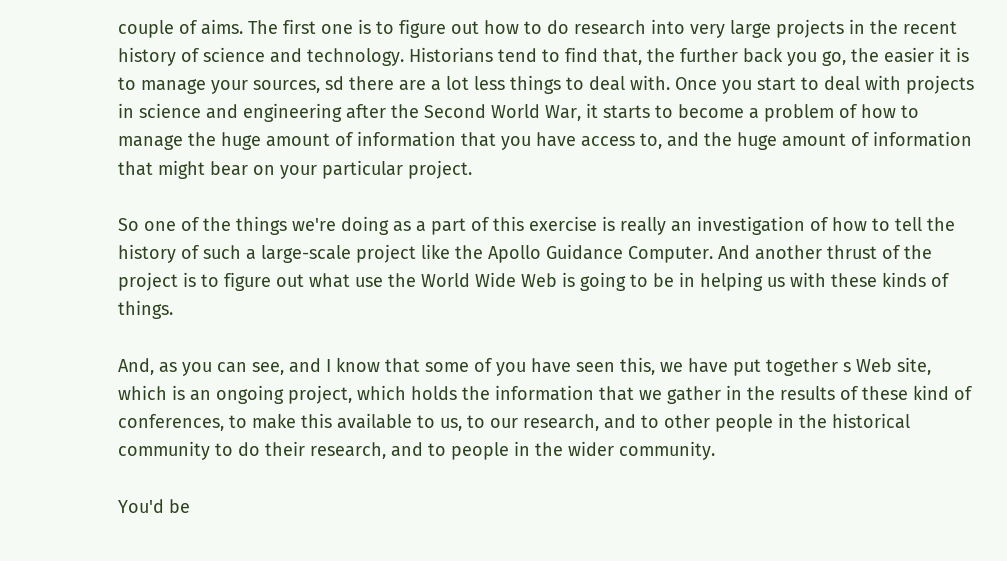couple of aims. The first one is to figure out how to do research into very large projects in the recent history of science and technology. Historians tend to find that, the further back you go, the easier it is to manage your sources, sd there are a lot less things to deal with. Once you start to deal with projects in science and engineering after the Second World War, it starts to become a problem of how to manage the huge amount of information that you have access to, and the huge amount of information that might bear on your particular project.

So one of the things we're doing as a part of this exercise is really an investigation of how to tell the history of such a large-scale project like the Apollo Guidance Computer. And another thrust of the project is to figure out what use the World Wide Web is going to be in helping us with these kinds of things.

And, as you can see, and I know that some of you have seen this, we have put together s Web site, which is an ongoing project, which holds the information that we gather in the results of these kind of conferences, to make this available to us, to our research, and to other people in the historical community to do their research, and to people in the wider community.

You'd be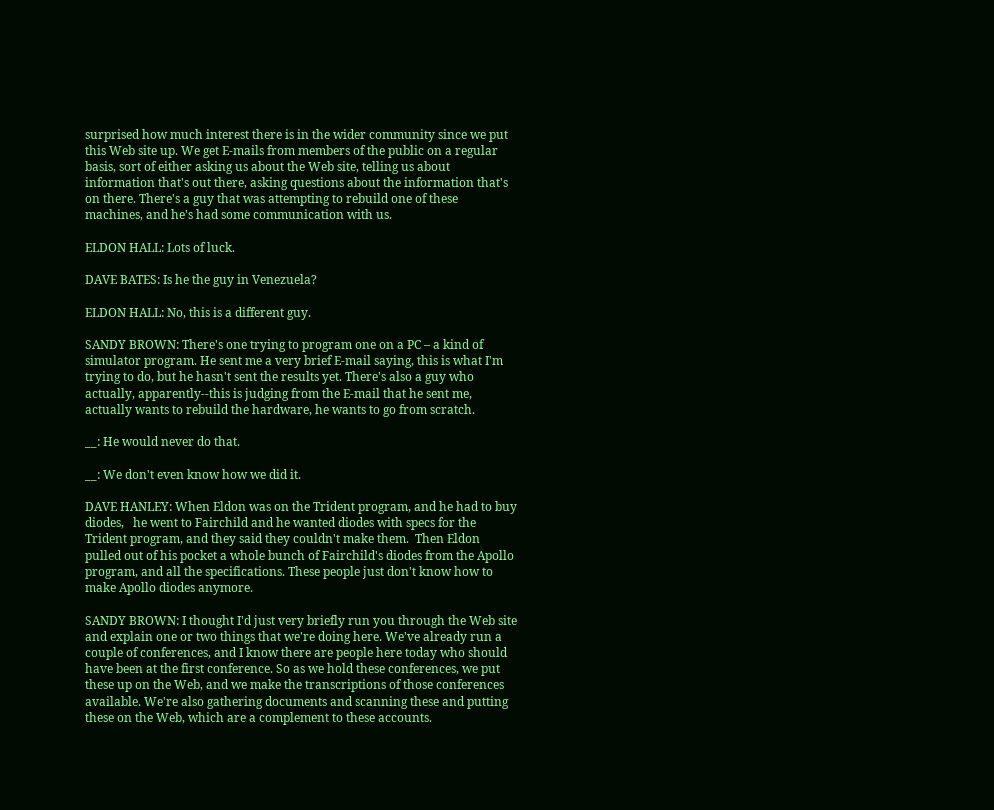surprised how much interest there is in the wider community since we put this Web site up. We get E-mails from members of the public on a regular basis, sort of either asking us about the Web site, telling us about information that's out there, asking questions about the information that's on there. There's a guy that was attempting to rebuild one of these machines, and he's had some communication with us.

ELDON HALL: Lots of luck.

DAVE BATES: Is he the guy in Venezuela?

ELDON HALL: No, this is a different guy.

SANDY BROWN: There's one trying to program one on a PC – a kind of simulator program. He sent me a very brief E-mail saying, this is what I'm trying to do, but he hasn't sent the results yet. There's also a guy who actually, apparently--this is judging from the E-mail that he sent me, actually wants to rebuild the hardware, he wants to go from scratch.

__: He would never do that.

__: We don't even know how we did it.

DAVE HANLEY: When Eldon was on the Trident program, and he had to buy diodes,   he went to Fairchild and he wanted diodes with specs for the Trident program, and they said they couldn't make them.  Then Eldon pulled out of his pocket a whole bunch of Fairchild's diodes from the Apollo program, and all the specifications. These people just don't know how to make Apollo diodes anymore.

SANDY BROWN: I thought I'd just very briefly run you through the Web site and explain one or two things that we're doing here. We've already run a couple of conferences, and I know there are people here today who should have been at the first conference. So as we hold these conferences, we put these up on the Web, and we make the transcriptions of those conferences available. We're also gathering documents and scanning these and putting these on the Web, which are a complement to these accounts.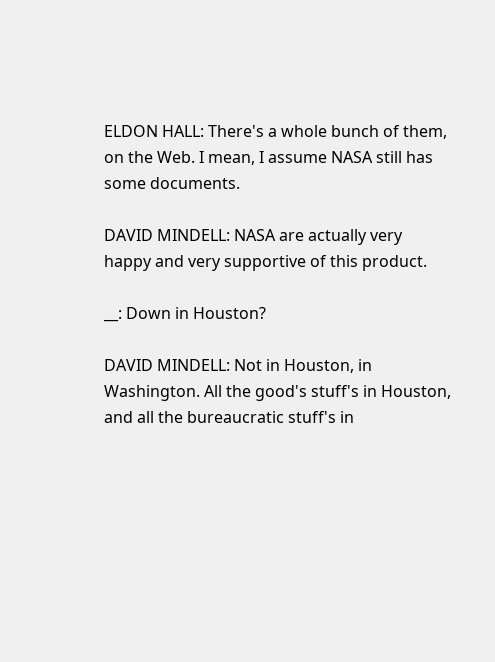ELDON HALL: There's a whole bunch of them, on the Web. I mean, I assume NASA still has some documents.

DAVID MINDELL: NASA are actually very happy and very supportive of this product.

__: Down in Houston?

DAVID MINDELL: Not in Houston, in Washington. All the good's stuff's in Houston, and all the bureaucratic stuff's in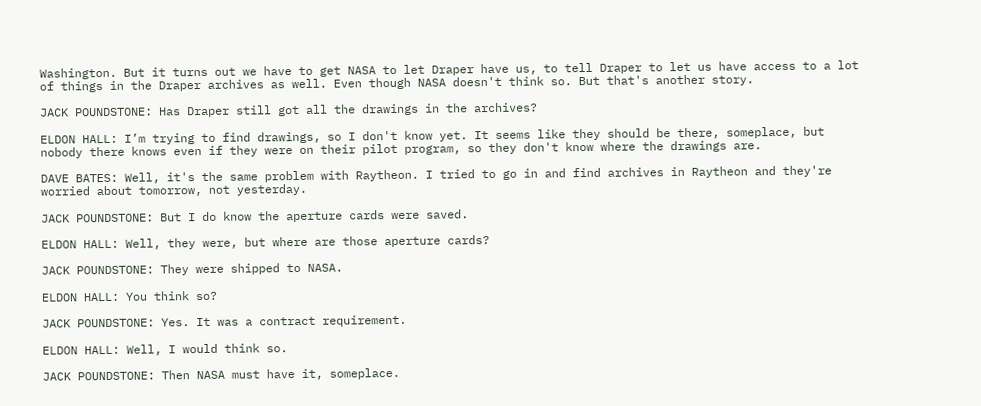Washington. But it turns out we have to get NASA to let Draper have us, to tell Draper to let us have access to a lot of things in the Draper archives as well. Even though NASA doesn't think so. But that's another story.

JACK POUNDSTONE: Has Draper still got all the drawings in the archives?

ELDON HALL: I’m trying to find drawings, so I don't know yet. It seems like they should be there, someplace, but nobody there knows even if they were on their pilot program, so they don't know where the drawings are.

DAVE BATES: Well, it's the same problem with Raytheon. I tried to go in and find archives in Raytheon and they're worried about tomorrow, not yesterday.

JACK POUNDSTONE: But I do know the aperture cards were saved.

ELDON HALL: Well, they were, but where are those aperture cards?

JACK POUNDSTONE: They were shipped to NASA.

ELDON HALL: You think so?

JACK POUNDSTONE: Yes. It was a contract requirement.

ELDON HALL: Well, I would think so.

JACK POUNDSTONE: Then NASA must have it, someplace.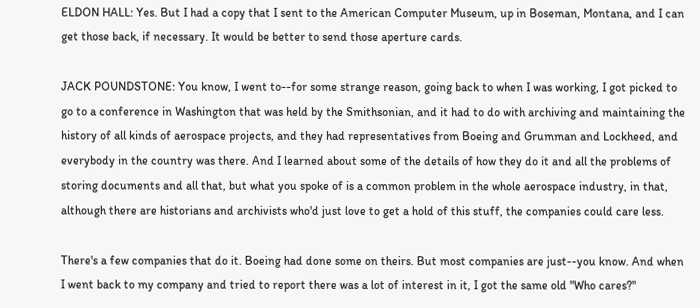ELDON HALL: Yes. But I had a copy that I sent to the American Computer Museum, up in Boseman, Montana, and I can get those back, if necessary. It would be better to send those aperture cards.

JACK POUNDSTONE: You know, I went to--for some strange reason, going back to when I was working, I got picked to go to a conference in Washington that was held by the Smithsonian, and it had to do with archiving and maintaining the history of all kinds of aerospace projects, and they had representatives from Boeing and Grumman and Lockheed, and everybody in the country was there. And I learned about some of the details of how they do it and all the problems of storing documents and all that, but what you spoke of is a common problem in the whole aerospace industry, in that, although there are historians and archivists who'd just love to get a hold of this stuff, the companies could care less.

There's a few companies that do it. Boeing had done some on theirs. But most companies are just--you know. And when I went back to my company and tried to report there was a lot of interest in it, I got the same old "Who cares?"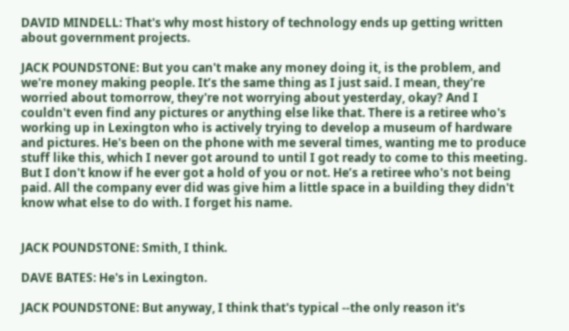DAVID MINDELL: That's why most history of technology ends up getting written about government projects.

JACK POUNDSTONE: But you can't make any money doing it, is the problem, and we're money making people. It’s the same thing as I just said. I mean, they're worried about tomorrow, they're not worrying about yesterday, okay? And I couldn't even find any pictures or anything else like that. There is a retiree who's working up in Lexington who is actively trying to develop a museum of hardware and pictures. He's been on the phone with me several times, wanting me to produce stuff like this, which I never got around to until I got ready to come to this meeting. But I don't know if he ever got a hold of you or not. He’s a retiree who's not being paid. All the company ever did was give him a little space in a building they didn't know what else to do with. I forget his name.


JACK POUNDSTONE: Smith, I think.

DAVE BATES: He's in Lexington.

JACK POUNDSTONE: But anyway, I think that's typical --the only reason it's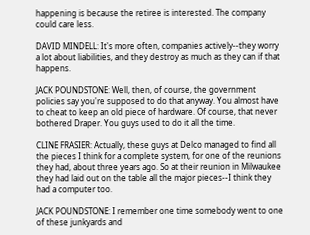happening is because the retiree is interested. The company could care less.

DAVID MINDELL: It's more often, companies actively--they worry a lot about liabilities, and they destroy as much as they can if that happens.

JACK POUNDSTONE: Well, then, of course, the government policies say you're supposed to do that anyway. You almost have to cheat to keep an old piece of hardware. Of course, that never bothered Draper. You guys used to do it all the time.

CLINE FRASIER: Actually, these guys at Delco managed to find all the pieces I think for a complete system, for one of the reunions they had, about three years ago. So at their reunion in Milwaukee they had laid out on the table all the major pieces--I think they had a computer too.

JACK POUNDSTONE: I remember one time somebody went to one of these junkyards and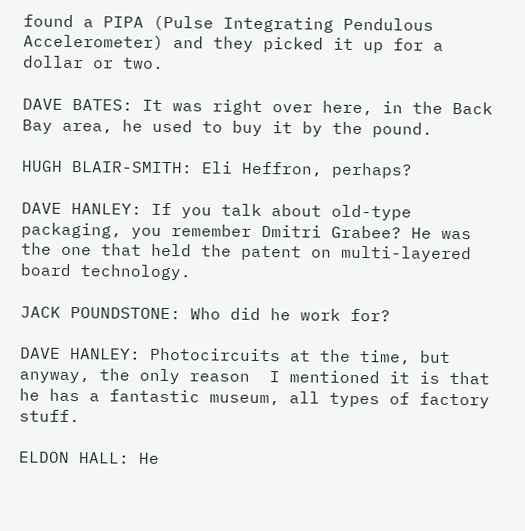found a PIPA (Pulse Integrating Pendulous Accelerometer) and they picked it up for a dollar or two.

DAVE BATES: It was right over here, in the Back Bay area, he used to buy it by the pound.

HUGH BLAIR-SMITH: Eli Heffron, perhaps?

DAVE HANLEY: If you talk about old-type packaging, you remember Dmitri Grabee? He was the one that held the patent on multi-layered board technology.

JACK POUNDSTONE: Who did he work for?

DAVE HANLEY: Photocircuits at the time, but anyway, the only reason  I mentioned it is that he has a fantastic museum, all types of factory stuff.

ELDON HALL: He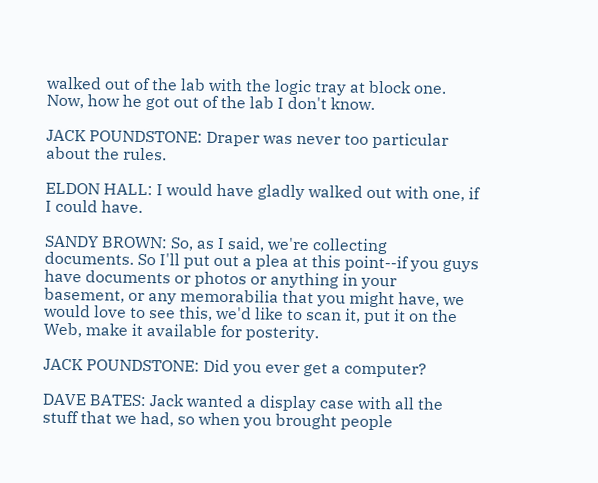walked out of the lab with the logic tray at block one. Now, how he got out of the lab I don't know.

JACK POUNDSTONE: Draper was never too particular about the rules.

ELDON HALL: I would have gladly walked out with one, if I could have.

SANDY BROWN: So, as I said, we're collecting documents. So I'll put out a plea at this point--if you guys have documents or photos or anything in your basement, or any memorabilia that you might have, we would love to see this, we'd like to scan it, put it on the Web, make it available for posterity.

JACK POUNDSTONE: Did you ever get a computer?

DAVE BATES: Jack wanted a display case with all the stuff that we had, so when you brought people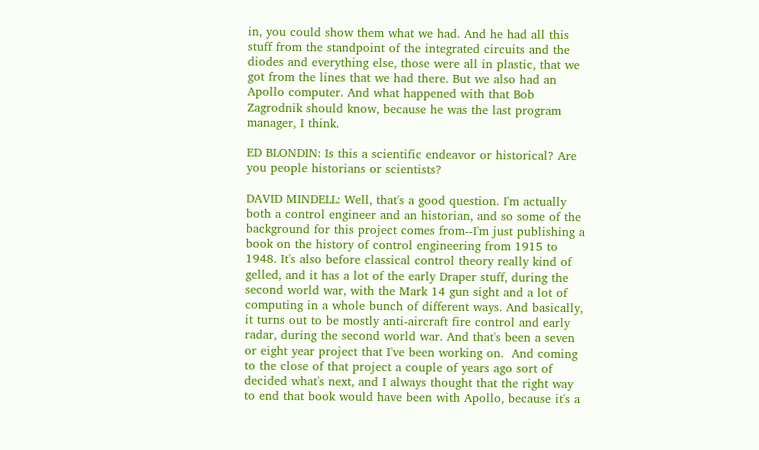in, you could show them what we had. And he had all this stuff from the standpoint of the integrated circuits and the diodes and everything else, those were all in plastic, that we got from the lines that we had there. But we also had an Apollo computer. And what happened with that Bob Zagrodnik should know, because he was the last program manager, I think.

ED BLONDIN: Is this a scientific endeavor or historical? Are you people historians or scientists?

DAVID MINDELL: Well, that's a good question. I'm actually both a control engineer and an historian, and so some of the background for this project comes from--I'm just publishing a book on the history of control engineering from 1915 to 1948. It's also before classical control theory really kind of gelled, and it has a lot of the early Draper stuff, during the second world war, with the Mark 14 gun sight and a lot of computing in a whole bunch of different ways. And basically, it turns out to be mostly anti-aircraft fire control and early radar, during the second world war. And that's been a seven or eight year project that I've been working on.  And coming to the close of that project a couple of years ago sort of decided what's next, and I always thought that the right way to end that book would have been with Apollo, because it's a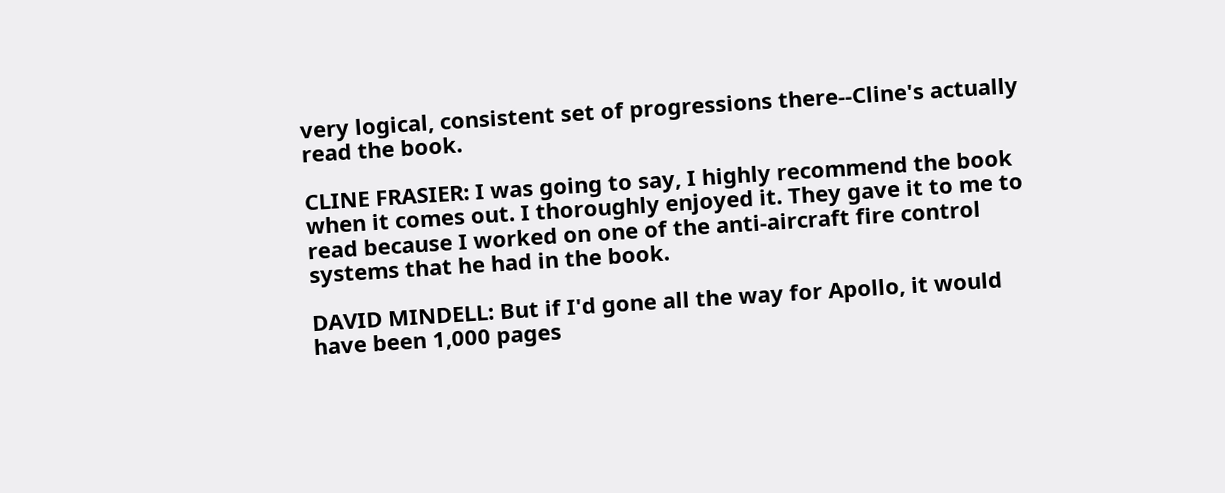very logical, consistent set of progressions there--Cline's actually read the book.

CLINE FRASIER: I was going to say, I highly recommend the book when it comes out. I thoroughly enjoyed it. They gave it to me to read because I worked on one of the anti-aircraft fire control systems that he had in the book.

DAVID MINDELL: But if I'd gone all the way for Apollo, it would have been 1,000 pages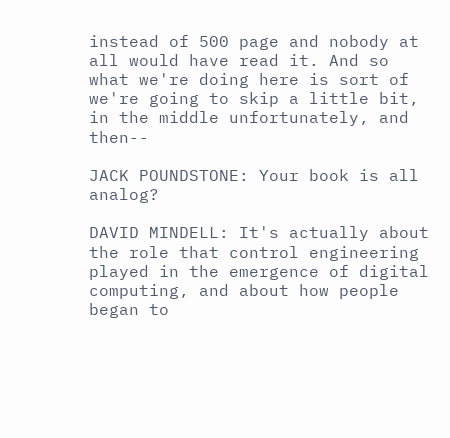instead of 500 page and nobody at all would have read it. And so what we're doing here is sort of we're going to skip a little bit, in the middle unfortunately, and then--

JACK POUNDSTONE: Your book is all analog?

DAVID MINDELL: It's actually about the role that control engineering played in the emergence of digital computing, and about how people began to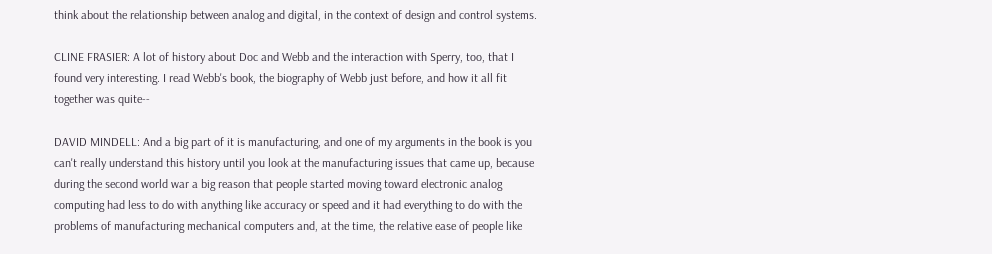think about the relationship between analog and digital, in the context of design and control systems.

CLINE FRASIER: A lot of history about Doc and Webb and the interaction with Sperry, too, that I found very interesting. I read Webb's book, the biography of Webb just before, and how it all fit together was quite--

DAVID MINDELL: And a big part of it is manufacturing, and one of my arguments in the book is you can't really understand this history until you look at the manufacturing issues that came up, because during the second world war a big reason that people started moving toward electronic analog computing had less to do with anything like accuracy or speed and it had everything to do with the problems of manufacturing mechanical computers and, at the time, the relative ease of people like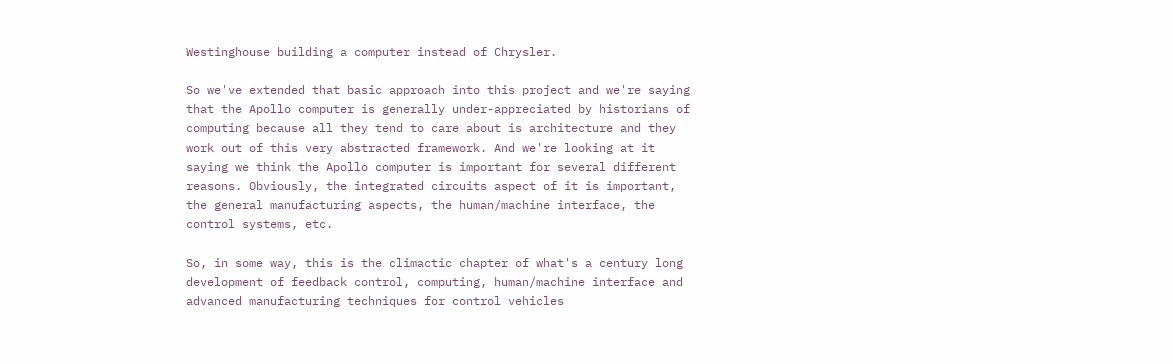Westinghouse building a computer instead of Chrysler.

So we've extended that basic approach into this project and we're saying that the Apollo computer is generally under-appreciated by historians of computing because all they tend to care about is architecture and they work out of this very abstracted framework. And we're looking at it saying we think the Apollo computer is important for several different reasons. Obviously, the integrated circuits aspect of it is important, the general manufacturing aspects, the human/machine interface, the control systems, etc.

So, in some way, this is the climactic chapter of what's a century long development of feedback control, computing, human/machine interface and advanced manufacturing techniques for control vehicles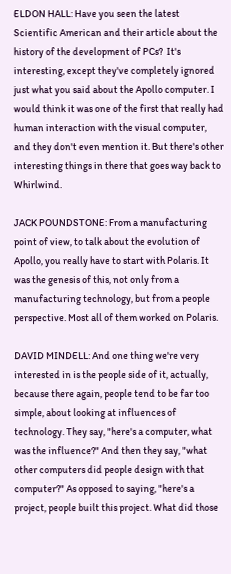ELDON HALL: Have you seen the latest Scientific American and their article about the history of the development of PCs?  It's interesting, except they've completely ignored just what you said about the Apollo computer. I would think it was one of the first that really had human interaction with the visual computer, and they don't even mention it. But there's other interesting things in there that goes way back to Whirlwind.

JACK POUNDSTONE: From a manufacturing point of view, to talk about the evolution of Apollo, you really have to start with Polaris. It was the genesis of this, not only from a manufacturing technology, but from a people perspective. Most all of them worked on Polaris.

DAVID MINDELL: And one thing we're very interested in is the people side of it, actually, because there again, people tend to be far too simple, about looking at influences of technology. They say, "here's a computer, what was the influence?" And then they say, "what other computers did people design with that computer?" As opposed to saying, "here's a project, people built this project. What did those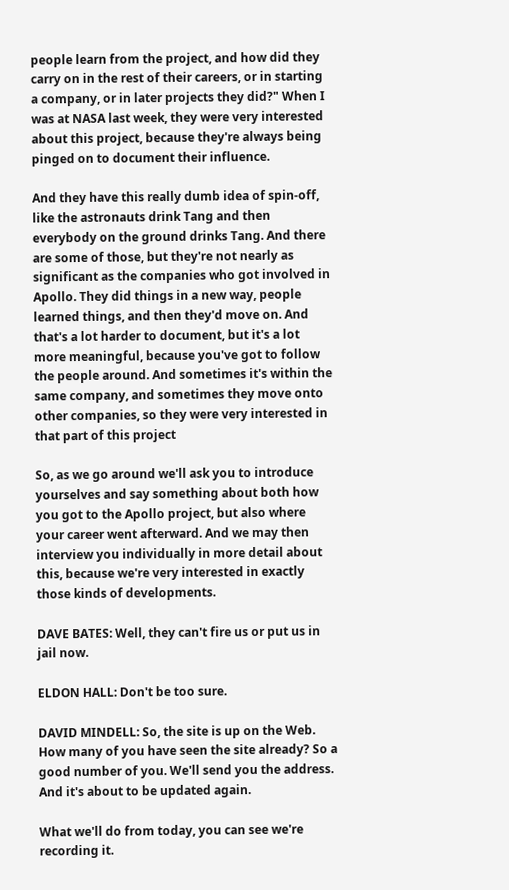people learn from the project, and how did they carry on in the rest of their careers, or in starting a company, or in later projects they did?" When I was at NASA last week, they were very interested about this project, because they're always being pinged on to document their influence.

And they have this really dumb idea of spin-off, like the astronauts drink Tang and then everybody on the ground drinks Tang. And there are some of those, but they're not nearly as significant as the companies who got involved in Apollo. They did things in a new way, people learned things, and then they'd move on. And that's a lot harder to document, but it's a lot more meaningful, because you've got to follow the people around. And sometimes it's within the same company, and sometimes they move onto other companies, so they were very interested in that part of this project

So, as we go around we'll ask you to introduce yourselves and say something about both how you got to the Apollo project, but also where your career went afterward. And we may then interview you individually in more detail about this, because we're very interested in exactly those kinds of developments.

DAVE BATES: Well, they can't fire us or put us in jail now.

ELDON HALL: Don't be too sure.

DAVID MINDELL: So, the site is up on the Web. How many of you have seen the site already? So a good number of you. We'll send you the address. And it's about to be updated again.

What we'll do from today, you can see we're recording it.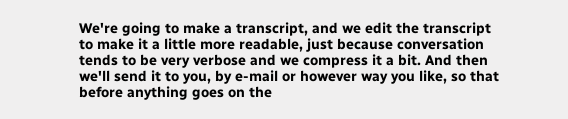We're going to make a transcript, and we edit the transcript to make it a little more readable, just because conversation tends to be very verbose and we compress it a bit. And then we'll send it to you, by e-mail or however way you like, so that before anything goes on the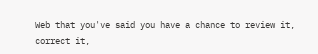Web that you've said you have a chance to review it, correct it,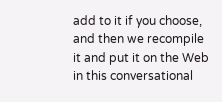add to it if you choose, and then we recompile it and put it on the Web in this conversational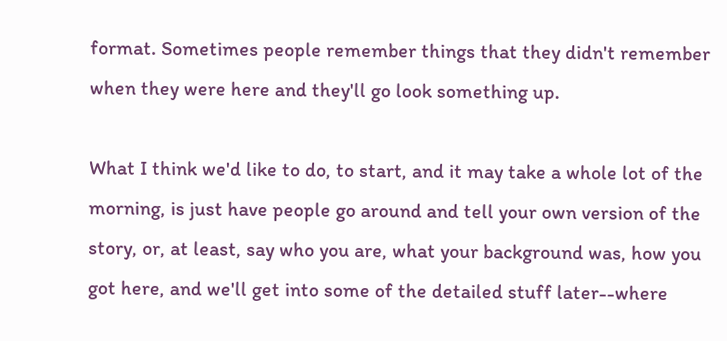format. Sometimes people remember things that they didn't remember when they were here and they'll go look something up.

What I think we'd like to do, to start, and it may take a whole lot of the morning, is just have people go around and tell your own version of the story, or, at least, say who you are, what your background was, how you got here, and we'll get into some of the detailed stuff later--where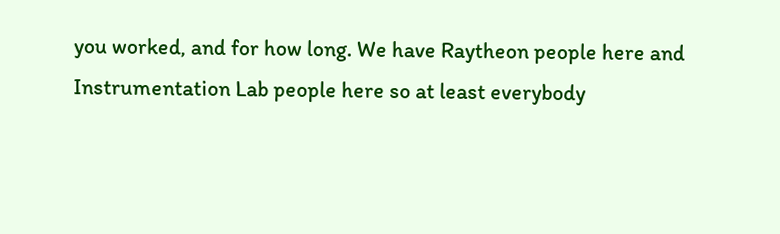you worked, and for how long. We have Raytheon people here and Instrumentation Lab people here so at least everybody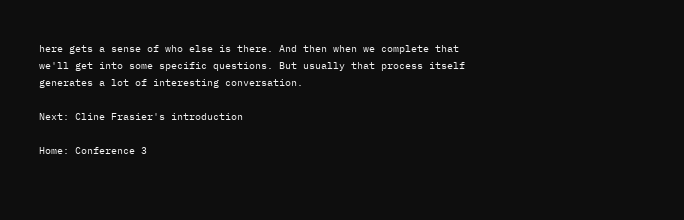here gets a sense of who else is there. And then when we complete that we'll get into some specific questions. But usually that process itself generates a lot of interesting conversation.

Next: Cline Frasier's introduction

Home: Conference 3